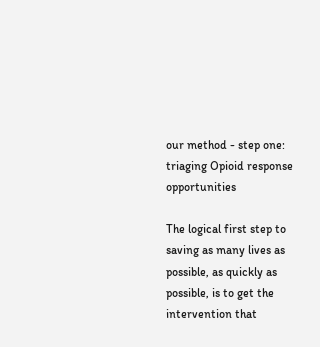our method - step one: triaging Opioid response opportunities

The logical first step to saving as many lives as possible, as quickly as possible, is to get the intervention that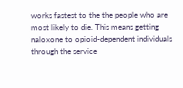works fastest to the the people who are most likely to die. This means getting naloxone to opioid-dependent individuals through the service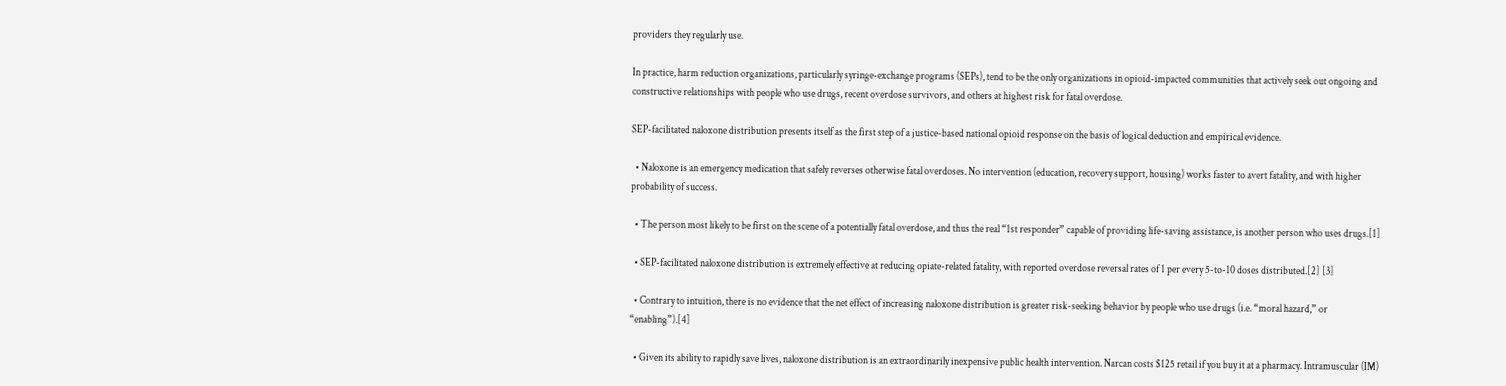providers they regularly use.

In practice, harm reduction organizations, particularly syringe-exchange programs (SEPs), tend to be the only organizations in opioid-impacted communities that actively seek out ongoing and constructive relationships with people who use drugs, recent overdose survivors, and others at highest risk for fatal overdose.

SEP-facilitated naloxone distribution presents itself as the first step of a justice-based national opioid response on the basis of logical deduction and empirical evidence.

  • Naloxone is an emergency medication that safely reverses otherwise fatal overdoses. No intervention (education, recovery support, housing) works faster to avert fatality, and with higher probability of success.

  • The person most likely to be first on the scene of a potentially fatal overdose, and thus the real “1st responder” capable of providing life-saving assistance, is another person who uses drugs.[1]

  • SEP-facilitated naloxone distribution is extremely effective at reducing opiate-related fatality, with reported overdose reversal rates of 1 per every 5-to-10 doses distributed.[2] [3]

  • Contrary to intuition, there is no evidence that the net effect of increasing naloxone distribution is greater risk-seeking behavior by people who use drugs (i.e. “moral hazard,” or “enabling”).[4]

  • Given its ability to rapidly save lives, naloxone distribution is an extraordinarily inexpensive public health intervention. Narcan costs $125 retail if you buy it at a pharmacy. Intramuscular (IM)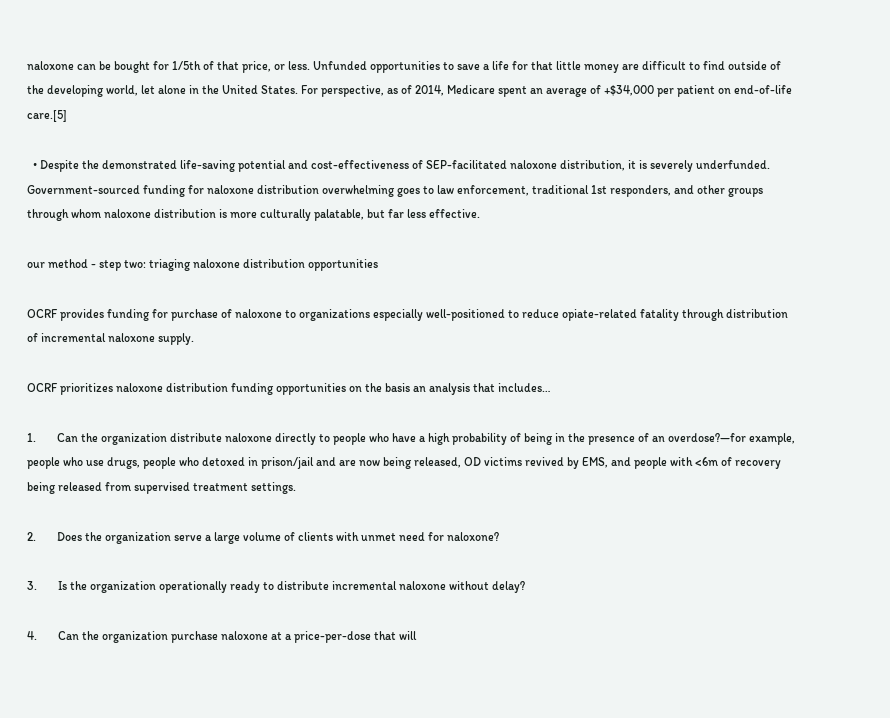naloxone can be bought for 1/5th of that price, or less. Unfunded opportunities to save a life for that little money are difficult to find outside of the developing world, let alone in the United States. For perspective, as of 2014, Medicare spent an average of +$34,000 per patient on end-of-life care.[5]

  • Despite the demonstrated life-saving potential and cost-effectiveness of SEP-facilitated naloxone distribution, it is severely underfunded. Government-sourced funding for naloxone distribution overwhelming goes to law enforcement, traditional 1st responders, and other groups through whom naloxone distribution is more culturally palatable, but far less effective.

our method - step two: triaging naloxone distribution opportunities

OCRF provides funding for purchase of naloxone to organizations especially well-positioned to reduce opiate-related fatality through distribution of incremental naloxone supply.

OCRF prioritizes naloxone distribution funding opportunities on the basis an analysis that includes…

1.       Can the organization distribute naloxone directly to people who have a high probability of being in the presence of an overdose?—for example, people who use drugs, people who detoxed in prison/jail and are now being released, OD victims revived by EMS, and people with <6m of recovery being released from supervised treatment settings.

2.       Does the organization serve a large volume of clients with unmet need for naloxone?

3.       Is the organization operationally ready to distribute incremental naloxone without delay?

4.       Can the organization purchase naloxone at a price-per-dose that will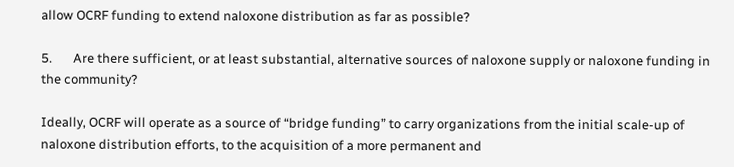allow OCRF funding to extend naloxone distribution as far as possible?

5.       Are there sufficient, or at least substantial, alternative sources of naloxone supply or naloxone funding in the community?

Ideally, OCRF will operate as a source of “bridge funding” to carry organizations from the initial scale-up of naloxone distribution efforts, to the acquisition of a more permanent and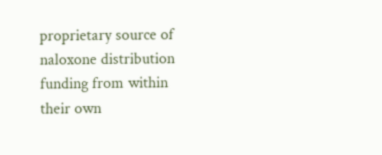proprietary source of naloxone distribution funding from within their own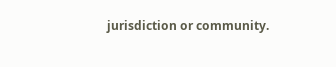jurisdiction or community.